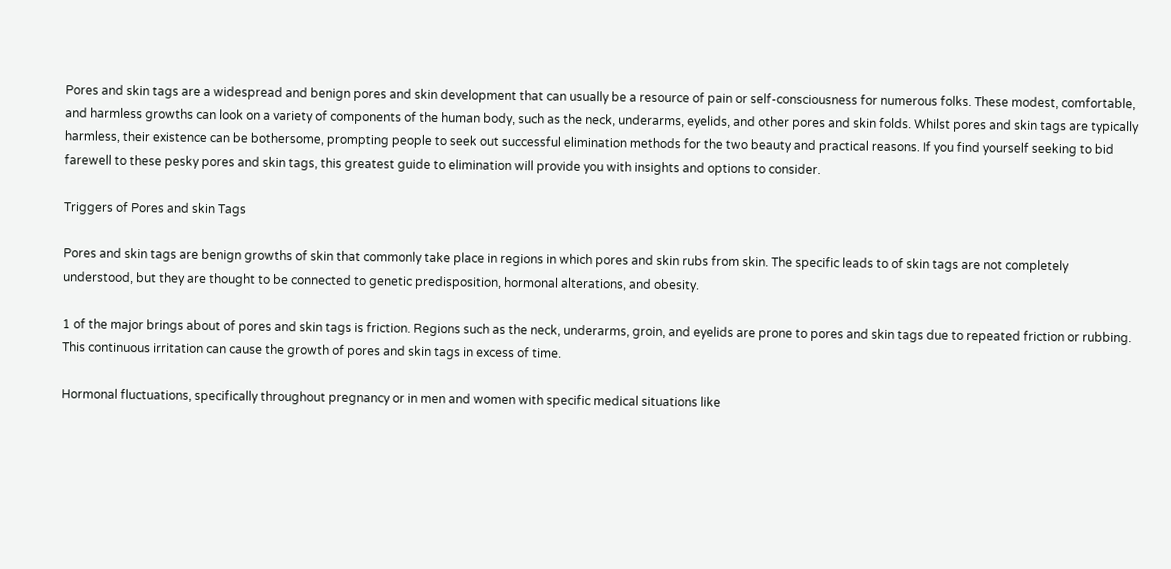Pores and skin tags are a widespread and benign pores and skin development that can usually be a resource of pain or self-consciousness for numerous folks. These modest, comfortable, and harmless growths can look on a variety of components of the human body, such as the neck, underarms, eyelids, and other pores and skin folds. Whilst pores and skin tags are typically harmless, their existence can be bothersome, prompting people to seek out successful elimination methods for the two beauty and practical reasons. If you find yourself seeking to bid farewell to these pesky pores and skin tags, this greatest guide to elimination will provide you with insights and options to consider.

Triggers of Pores and skin Tags

Pores and skin tags are benign growths of skin that commonly take place in regions in which pores and skin rubs from skin. The specific leads to of skin tags are not completely understood, but they are thought to be connected to genetic predisposition, hormonal alterations, and obesity.

1 of the major brings about of pores and skin tags is friction. Regions such as the neck, underarms, groin, and eyelids are prone to pores and skin tags due to repeated friction or rubbing. This continuous irritation can cause the growth of pores and skin tags in excess of time.

Hormonal fluctuations, specifically throughout pregnancy or in men and women with specific medical situations like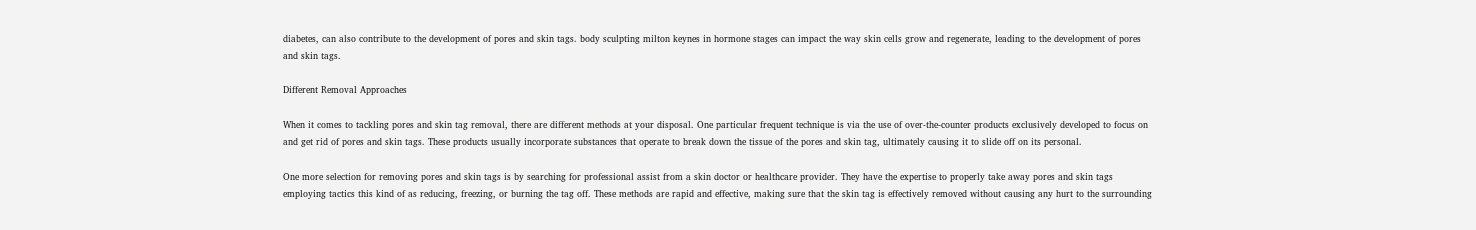diabetes, can also contribute to the development of pores and skin tags. body sculpting milton keynes in hormone stages can impact the way skin cells grow and regenerate, leading to the development of pores and skin tags.

Different Removal Approaches

When it comes to tackling pores and skin tag removal, there are different methods at your disposal. One particular frequent technique is via the use of over-the-counter products exclusively developed to focus on and get rid of pores and skin tags. These products usually incorporate substances that operate to break down the tissue of the pores and skin tag, ultimately causing it to slide off on its personal.

One more selection for removing pores and skin tags is by searching for professional assist from a skin doctor or healthcare provider. They have the expertise to properly take away pores and skin tags employing tactics this kind of as reducing, freezing, or burning the tag off. These methods are rapid and effective, making sure that the skin tag is effectively removed without causing any hurt to the surrounding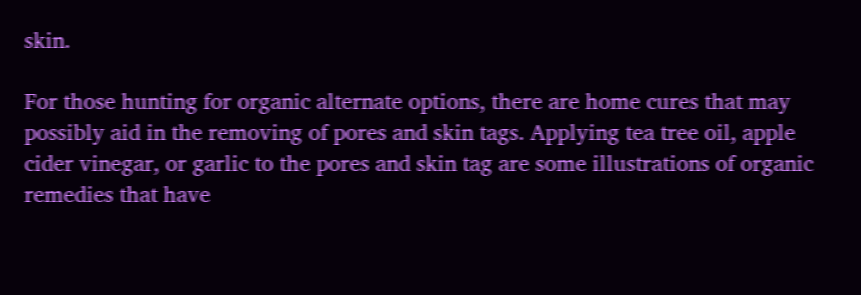skin.

For those hunting for organic alternate options, there are home cures that may possibly aid in the removing of pores and skin tags. Applying tea tree oil, apple cider vinegar, or garlic to the pores and skin tag are some illustrations of organic remedies that have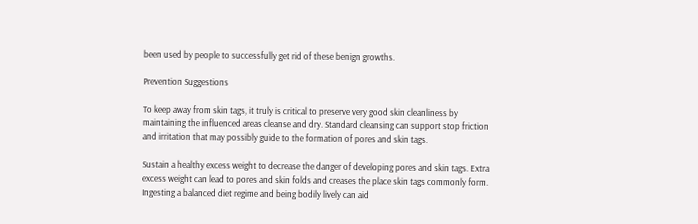been used by people to successfully get rid of these benign growths.

Prevention Suggestions

To keep away from skin tags, it truly is critical to preserve very good skin cleanliness by maintaining the influenced areas cleanse and dry. Standard cleansing can support stop friction and irritation that may possibly guide to the formation of pores and skin tags.

Sustain a healthy excess weight to decrease the danger of developing pores and skin tags. Extra excess weight can lead to pores and skin folds and creases the place skin tags commonly form. Ingesting a balanced diet regime and being bodily lively can aid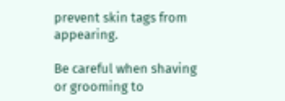prevent skin tags from appearing.

Be careful when shaving or grooming to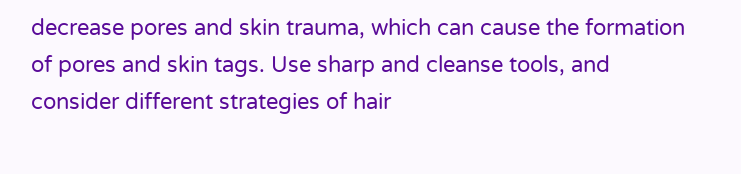decrease pores and skin trauma, which can cause the formation of pores and skin tags. Use sharp and cleanse tools, and consider different strategies of hair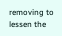removing to lessen the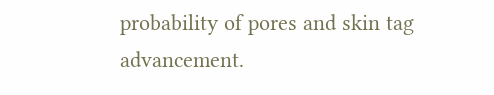probability of pores and skin tag advancement.